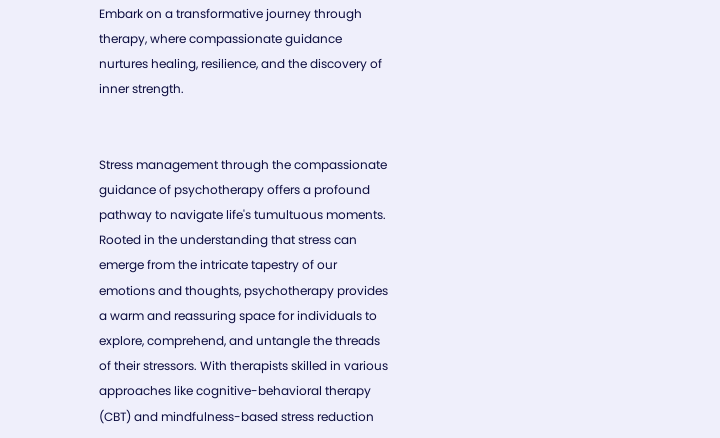Embark on a transformative journey through therapy, where compassionate guidance nurtures healing, resilience, and the discovery of inner strength.


Stress management through the compassionate guidance of psychotherapy offers a profound pathway to navigate life's tumultuous moments. Rooted in the understanding that stress can emerge from the intricate tapestry of our emotions and thoughts, psychotherapy provides a warm and reassuring space for individuals to explore, comprehend, and untangle the threads of their stressors. With therapists skilled in various approaches like cognitive-behavioral therapy (CBT) and mindfulness-based stress reduction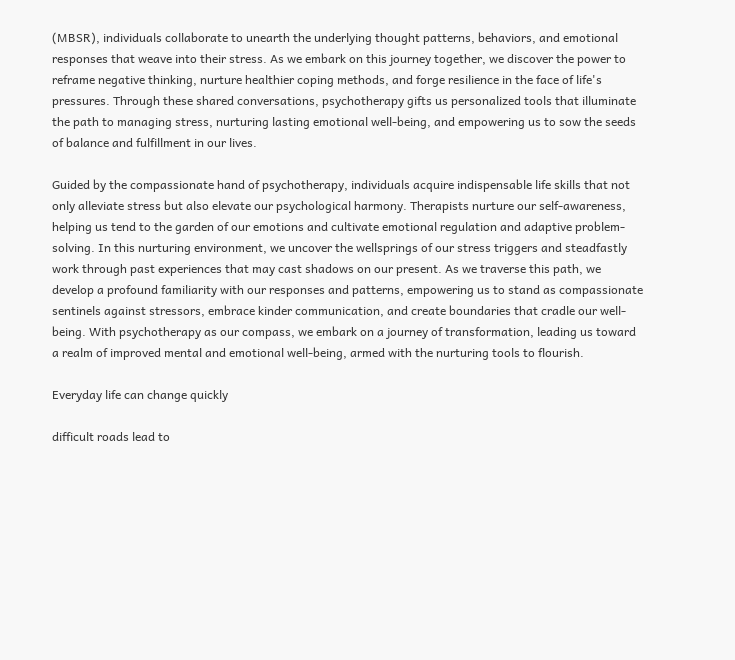(MBSR), individuals collaborate to unearth the underlying thought patterns, behaviors, and emotional responses that weave into their stress. As we embark on this journey together, we discover the power to reframe negative thinking, nurture healthier coping methods, and forge resilience in the face of life's pressures. Through these shared conversations, psychotherapy gifts us personalized tools that illuminate the path to managing stress, nurturing lasting emotional well-being, and empowering us to sow the seeds of balance and fulfillment in our lives.

Guided by the compassionate hand of psychotherapy, individuals acquire indispensable life skills that not only alleviate stress but also elevate our psychological harmony. Therapists nurture our self-awareness, helping us tend to the garden of our emotions and cultivate emotional regulation and adaptive problem-solving. In this nurturing environment, we uncover the wellsprings of our stress triggers and steadfastly work through past experiences that may cast shadows on our present. As we traverse this path, we develop a profound familiarity with our responses and patterns, empowering us to stand as compassionate sentinels against stressors, embrace kinder communication, and create boundaries that cradle our well-being. With psychotherapy as our compass, we embark on a journey of transformation, leading us toward a realm of improved mental and emotional well-being, armed with the nurturing tools to flourish.

Everyday life can change quickly

difficult roads lead to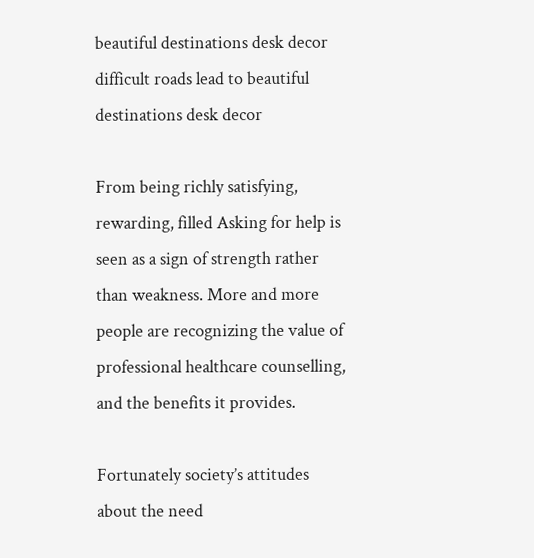beautiful destinations desk decor
difficult roads lead to beautiful destinations desk decor

From being richly satisfying, rewarding, filled Asking for help is seen as a sign of strength rather than weakness. More and more people are recognizing the value of professional healthcare counselling, and the benefits it provides.

Fortunately society’s attitudes about the need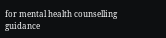for mental health counselling guidance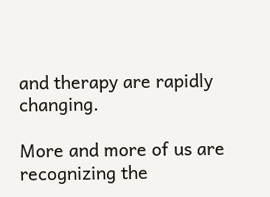and therapy are rapidly changing.

More and more of us are recognizing the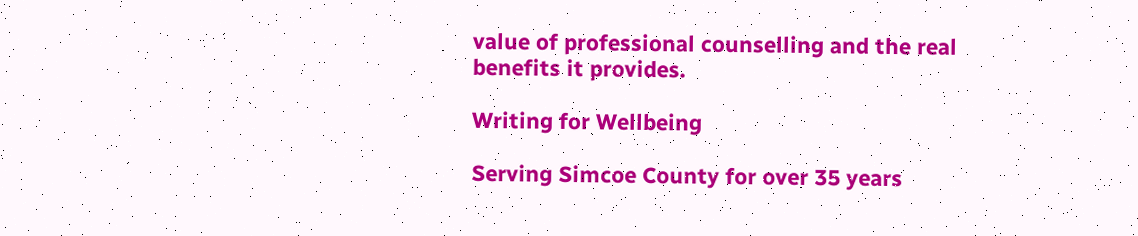value of professional counselling and the real benefits it provides.

Writing for Wellbeing

Serving Simcoe County for over 35 years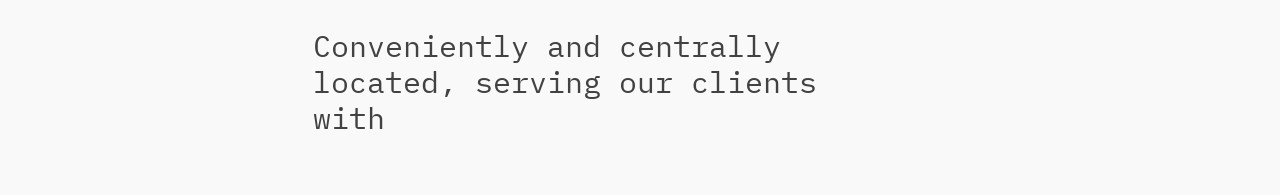Conveniently and centrally located, serving our clients with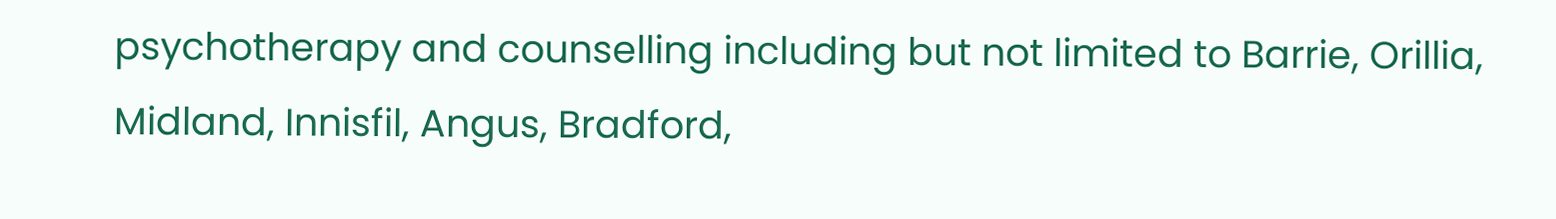psychotherapy and counselling including but not limited to Barrie, Orillia, Midland, Innisfil, Angus, Bradford,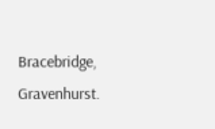Bracebridge, Gravenhurst.